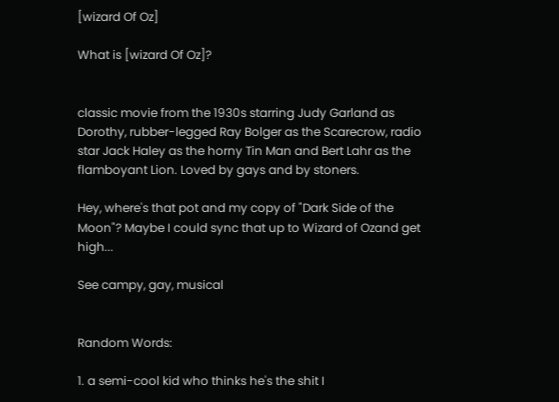[wizard Of Oz]

What is [wizard Of Oz]?


classic movie from the 1930s starring Judy Garland as Dorothy, rubber-legged Ray Bolger as the Scarecrow, radio star Jack Haley as the horny Tin Man and Bert Lahr as the flamboyant Lion. Loved by gays and by stoners.

Hey, where's that pot and my copy of "Dark Side of the Moon"? Maybe I could sync that up to Wizard of Ozand get high...

See campy, gay, musical


Random Words:

1. a semi-cool kid who thinks he's the shit I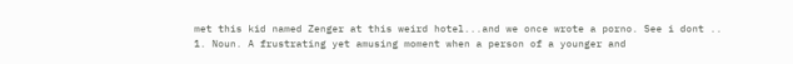met this kid named Zenger at this weird hotel...and we once wrote a porno. See i dont ..
1. Noun. A frustrating yet amusing moment when a person of a younger and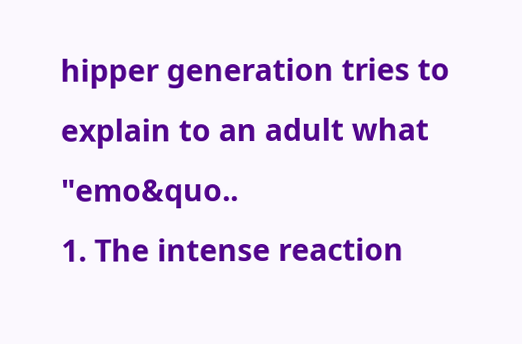hipper generation tries to explain to an adult what "emo&quo..
1. The intense reaction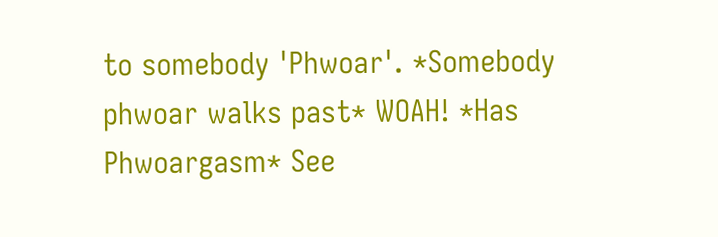to somebody 'Phwoar'. *Somebody phwoar walks past* WOAH! *Has Phwoargasm* See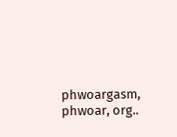phwoargasm, phwoar, org..